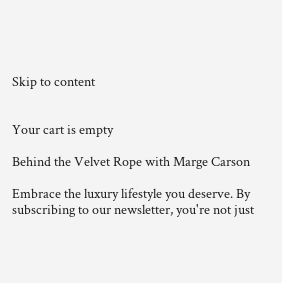Skip to content


Your cart is empty

Behind the Velvet Rope with Marge Carson

Embrace the luxury lifestyle you deserve. By subscribing to our newsletter, you're not just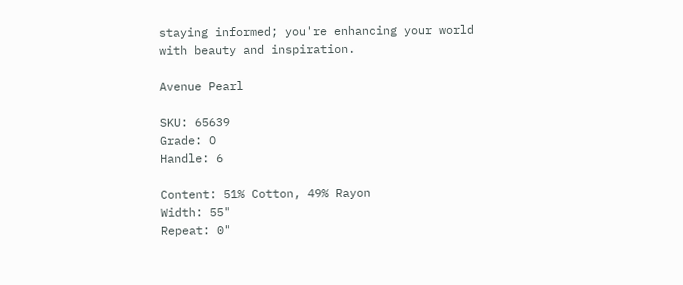staying informed; you're enhancing your world with beauty and inspiration.

Avenue Pearl

SKU: 65639
Grade: O
Handle: 6

Content: 51% Cotton, 49% Rayon
Width: 55"
Repeat: 0"